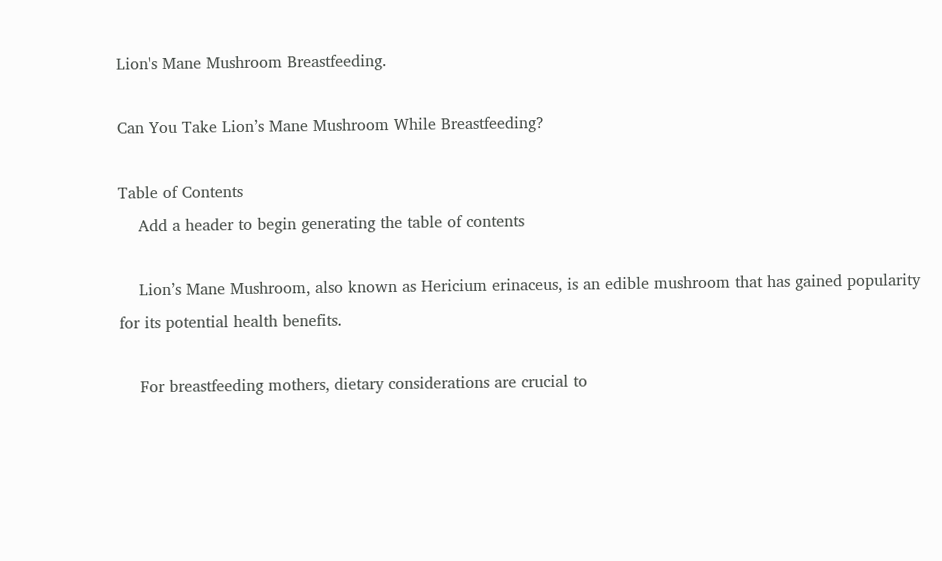Lion's Mane Mushroom Breastfeeding.

Can You Take Lion’s Mane Mushroom While Breastfeeding?

Table of Contents
    Add a header to begin generating the table of contents

    Lion’s Mane Mushroom, also known as Hericium erinaceus, is an edible mushroom that has gained popularity for its potential health benefits.

    For breastfeeding mothers, dietary considerations are crucial to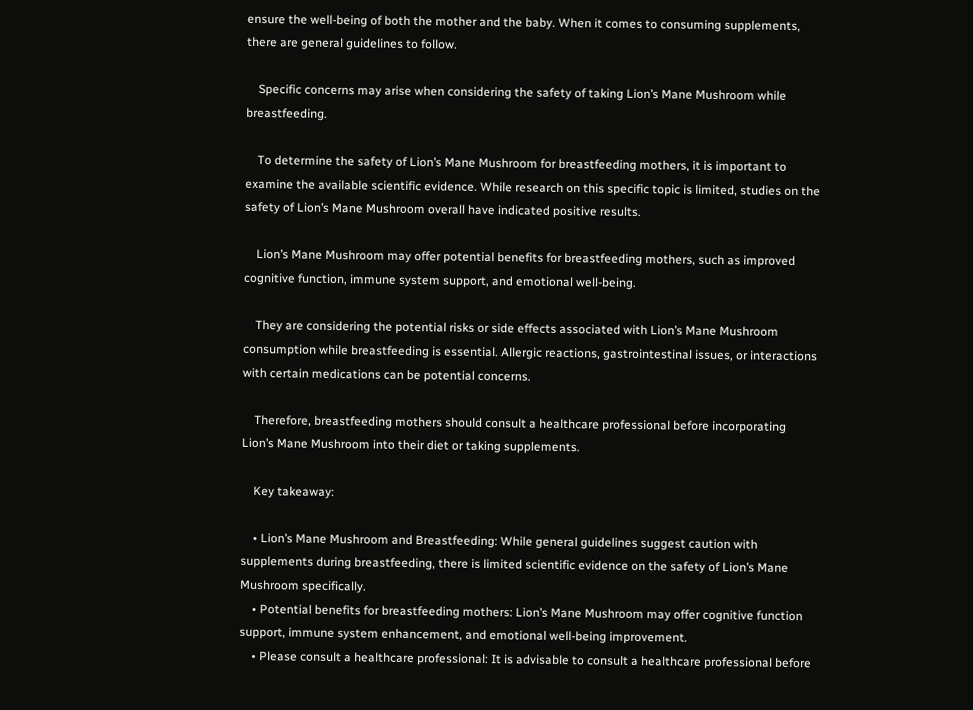ensure the well-being of both the mother and the baby. When it comes to consuming supplements, there are general guidelines to follow.

    Specific concerns may arise when considering the safety of taking Lion’s Mane Mushroom while breastfeeding.

    To determine the safety of Lion’s Mane Mushroom for breastfeeding mothers, it is important to examine the available scientific evidence. While research on this specific topic is limited, studies on the safety of Lion’s Mane Mushroom overall have indicated positive results.

    Lion’s Mane Mushroom may offer potential benefits for breastfeeding mothers, such as improved cognitive function, immune system support, and emotional well-being.

    They are considering the potential risks or side effects associated with Lion’s Mane Mushroom consumption while breastfeeding is essential. Allergic reactions, gastrointestinal issues, or interactions with certain medications can be potential concerns.

    Therefore, breastfeeding mothers should consult a healthcare professional before incorporating Lion’s Mane Mushroom into their diet or taking supplements.

    Key takeaway:

    • Lion’s Mane Mushroom and Breastfeeding: While general guidelines suggest caution with supplements during breastfeeding, there is limited scientific evidence on the safety of Lion’s Mane Mushroom specifically.
    • Potential benefits for breastfeeding mothers: Lion’s Mane Mushroom may offer cognitive function support, immune system enhancement, and emotional well-being improvement.
    • Please consult a healthcare professional: It is advisable to consult a healthcare professional before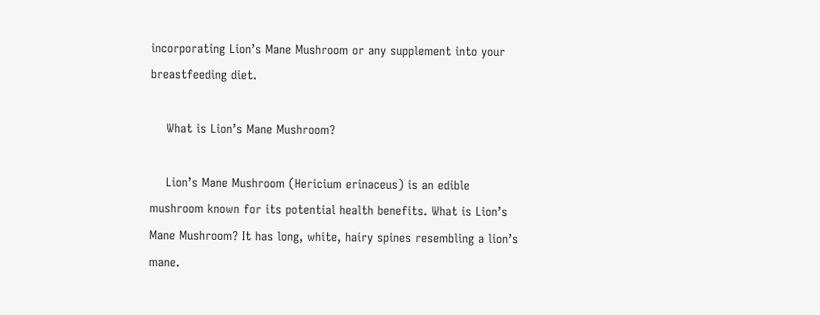incorporating Lion’s Mane Mushroom or any supplement into your breastfeeding diet.

    What is Lion’s Mane Mushroom?

    Lion’s Mane Mushroom (Hericium erinaceus) is an edible mushroom known for its potential health benefits. What is Lion’s Mane Mushroom? It has long, white, hairy spines resembling a lion’s mane.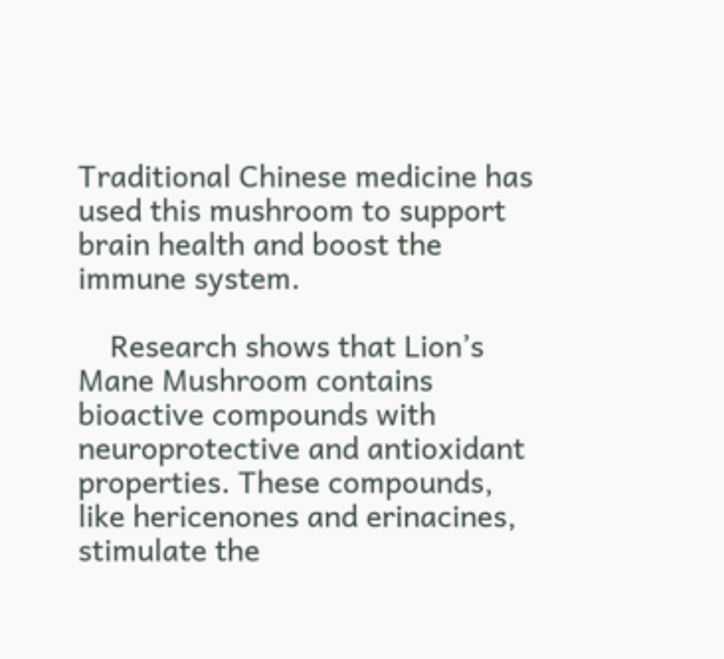Traditional Chinese medicine has used this mushroom to support brain health and boost the immune system.

    Research shows that Lion’s Mane Mushroom contains bioactive compounds with neuroprotective and antioxidant properties. These compounds, like hericenones and erinacines, stimulate the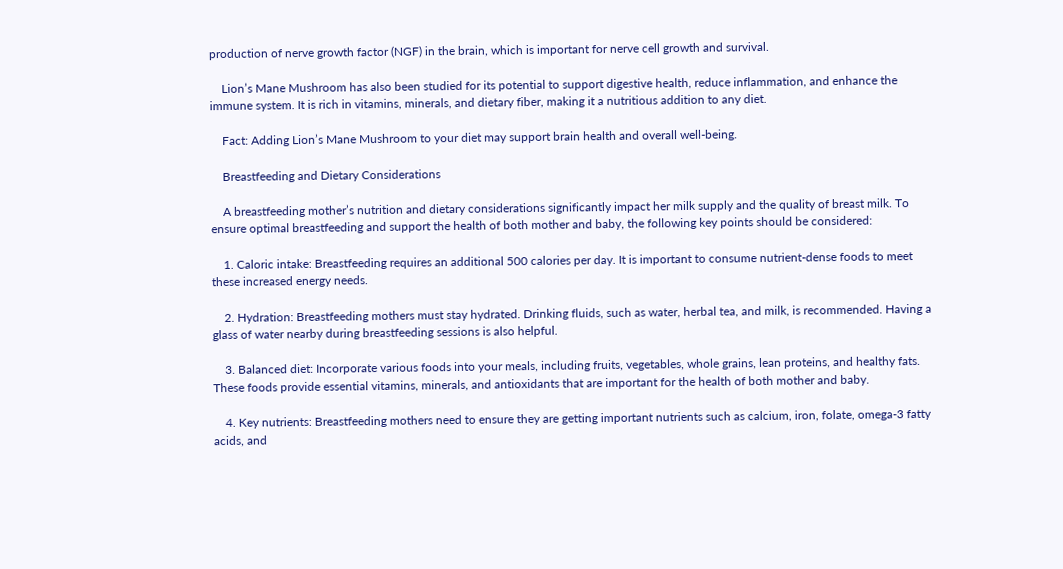production of nerve growth factor (NGF) in the brain, which is important for nerve cell growth and survival.

    Lion’s Mane Mushroom has also been studied for its potential to support digestive health, reduce inflammation, and enhance the immune system. It is rich in vitamins, minerals, and dietary fiber, making it a nutritious addition to any diet.

    Fact: Adding Lion’s Mane Mushroom to your diet may support brain health and overall well-being.

    Breastfeeding and Dietary Considerations

    A breastfeeding mother’s nutrition and dietary considerations significantly impact her milk supply and the quality of breast milk. To ensure optimal breastfeeding and support the health of both mother and baby, the following key points should be considered:

    1. Caloric intake: Breastfeeding requires an additional 500 calories per day. It is important to consume nutrient-dense foods to meet these increased energy needs.

    2. Hydration: Breastfeeding mothers must stay hydrated. Drinking fluids, such as water, herbal tea, and milk, is recommended. Having a glass of water nearby during breastfeeding sessions is also helpful.

    3. Balanced diet: Incorporate various foods into your meals, including fruits, vegetables, whole grains, lean proteins, and healthy fats. These foods provide essential vitamins, minerals, and antioxidants that are important for the health of both mother and baby.

    4. Key nutrients: Breastfeeding mothers need to ensure they are getting important nutrients such as calcium, iron, folate, omega-3 fatty acids, and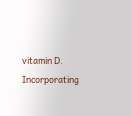vitamin D. Incorporating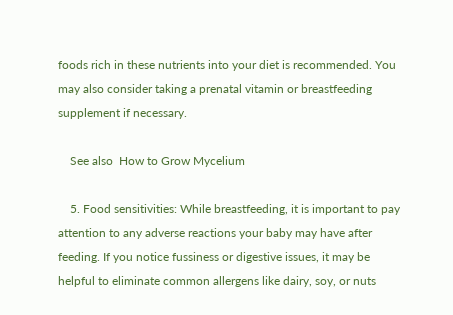foods rich in these nutrients into your diet is recommended. You may also consider taking a prenatal vitamin or breastfeeding supplement if necessary.

    See also  How to Grow Mycelium

    5. Food sensitivities: While breastfeeding, it is important to pay attention to any adverse reactions your baby may have after feeding. If you notice fussiness or digestive issues, it may be helpful to eliminate common allergens like dairy, soy, or nuts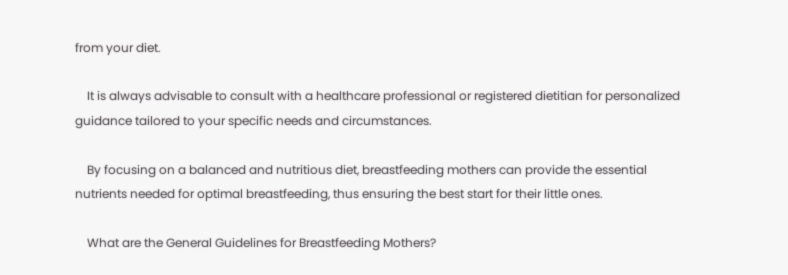from your diet.

    It is always advisable to consult with a healthcare professional or registered dietitian for personalized guidance tailored to your specific needs and circumstances.

    By focusing on a balanced and nutritious diet, breastfeeding mothers can provide the essential nutrients needed for optimal breastfeeding, thus ensuring the best start for their little ones.

    What are the General Guidelines for Breastfeeding Mothers?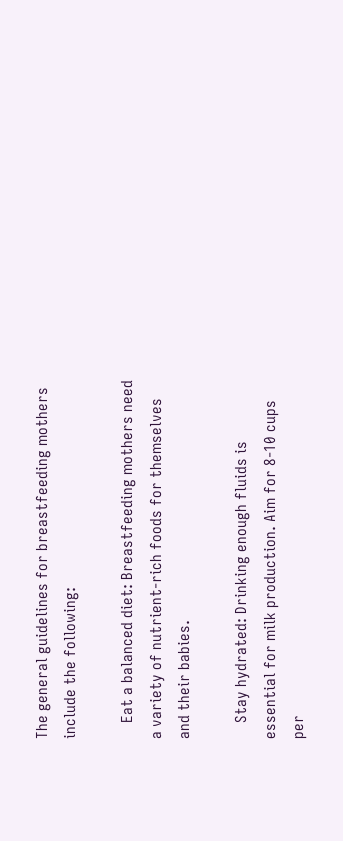The general guidelines for breastfeeding mothers include the following:

    Eat a balanced diet: Breastfeeding mothers need a variety of nutrient-rich foods for themselves and their babies.

    Stay hydrated: Drinking enough fluids is essential for milk production. Aim for 8-10 cups per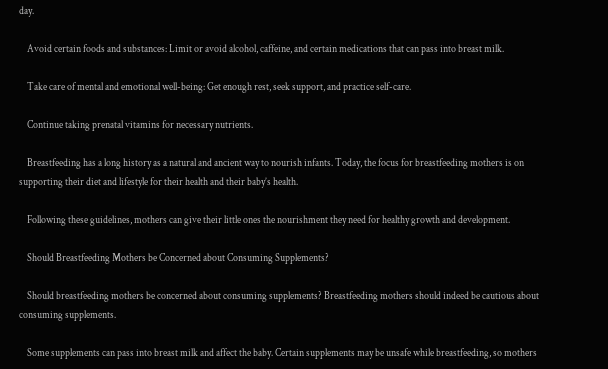day.

    Avoid certain foods and substances: Limit or avoid alcohol, caffeine, and certain medications that can pass into breast milk.

    Take care of mental and emotional well-being: Get enough rest, seek support, and practice self-care.

    Continue taking prenatal vitamins for necessary nutrients.

    Breastfeeding has a long history as a natural and ancient way to nourish infants. Today, the focus for breastfeeding mothers is on supporting their diet and lifestyle for their health and their baby’s health.

    Following these guidelines, mothers can give their little ones the nourishment they need for healthy growth and development.

    Should Breastfeeding Mothers be Concerned about Consuming Supplements?

    Should breastfeeding mothers be concerned about consuming supplements? Breastfeeding mothers should indeed be cautious about consuming supplements.

    Some supplements can pass into breast milk and affect the baby. Certain supplements may be unsafe while breastfeeding, so mothers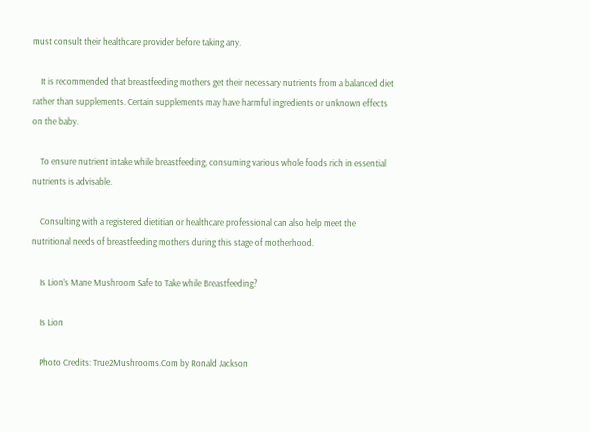must consult their healthcare provider before taking any.

    It is recommended that breastfeeding mothers get their necessary nutrients from a balanced diet rather than supplements. Certain supplements may have harmful ingredients or unknown effects on the baby.

    To ensure nutrient intake while breastfeeding, consuming various whole foods rich in essential nutrients is advisable.

    Consulting with a registered dietitian or healthcare professional can also help meet the nutritional needs of breastfeeding mothers during this stage of motherhood.

    Is Lion’s Mane Mushroom Safe to Take while Breastfeeding?

    Is Lion

    Photo Credits: True2Mushrooms.Com by Ronald Jackson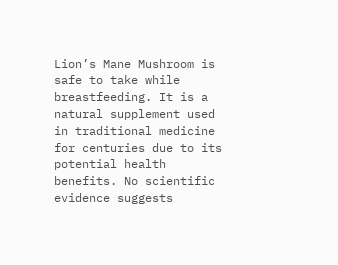Lion’s Mane Mushroom is safe to take while breastfeeding. It is a natural supplement used in traditional medicine for centuries due to its potential health benefits. No scientific evidence suggests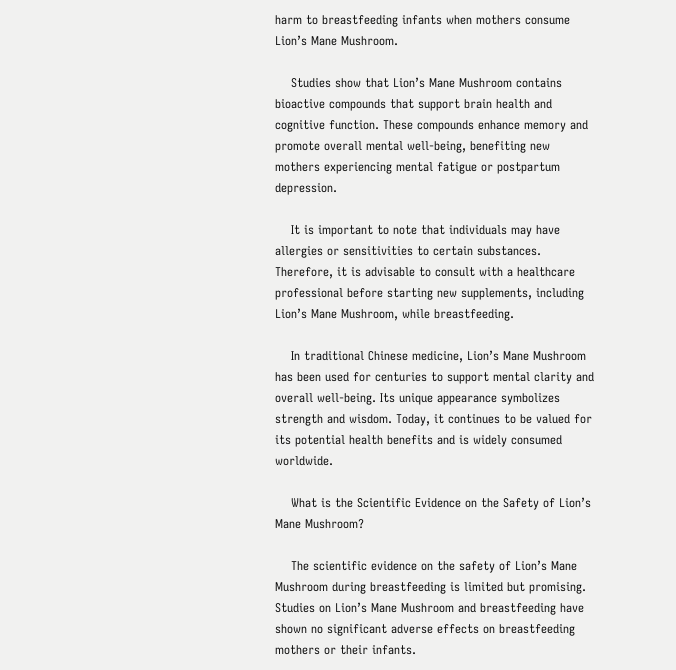harm to breastfeeding infants when mothers consume Lion’s Mane Mushroom.

    Studies show that Lion’s Mane Mushroom contains bioactive compounds that support brain health and cognitive function. These compounds enhance memory and promote overall mental well-being, benefiting new mothers experiencing mental fatigue or postpartum depression.

    It is important to note that individuals may have allergies or sensitivities to certain substances. Therefore, it is advisable to consult with a healthcare professional before starting new supplements, including Lion’s Mane Mushroom, while breastfeeding.

    In traditional Chinese medicine, Lion’s Mane Mushroom has been used for centuries to support mental clarity and overall well-being. Its unique appearance symbolizes strength and wisdom. Today, it continues to be valued for its potential health benefits and is widely consumed worldwide.

    What is the Scientific Evidence on the Safety of Lion’s Mane Mushroom?

    The scientific evidence on the safety of Lion’s Mane Mushroom during breastfeeding is limited but promising. Studies on Lion’s Mane Mushroom and breastfeeding have shown no significant adverse effects on breastfeeding mothers or their infants.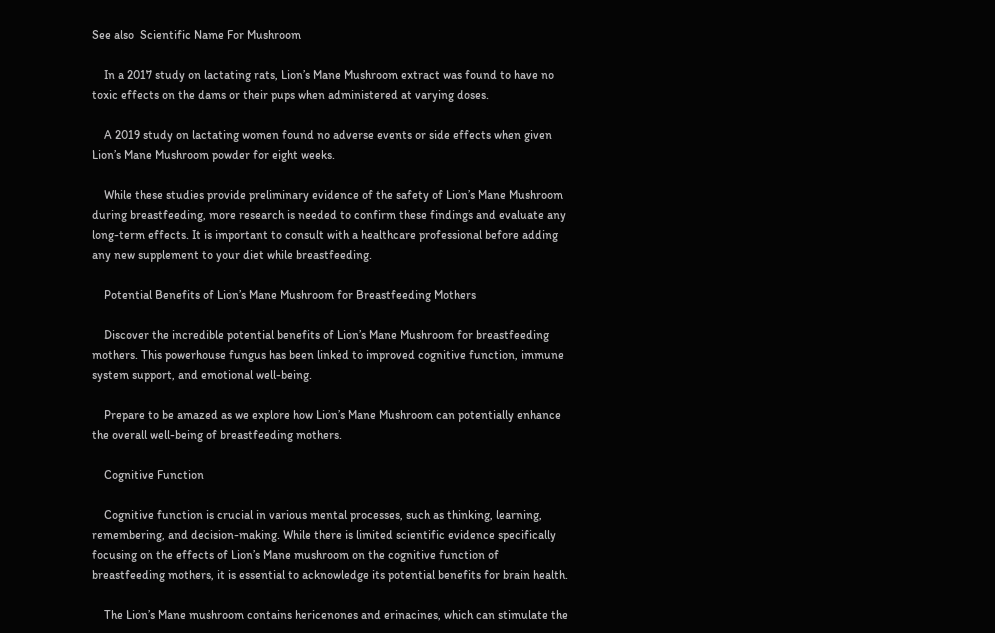See also  Scientific Name For Mushroom

    In a 2017 study on lactating rats, Lion’s Mane Mushroom extract was found to have no toxic effects on the dams or their pups when administered at varying doses.

    A 2019 study on lactating women found no adverse events or side effects when given Lion’s Mane Mushroom powder for eight weeks.

    While these studies provide preliminary evidence of the safety of Lion’s Mane Mushroom during breastfeeding, more research is needed to confirm these findings and evaluate any long-term effects. It is important to consult with a healthcare professional before adding any new supplement to your diet while breastfeeding.

    Potential Benefits of Lion’s Mane Mushroom for Breastfeeding Mothers

    Discover the incredible potential benefits of Lion’s Mane Mushroom for breastfeeding mothers. This powerhouse fungus has been linked to improved cognitive function, immune system support, and emotional well-being.

    Prepare to be amazed as we explore how Lion’s Mane Mushroom can potentially enhance the overall well-being of breastfeeding mothers.

    Cognitive Function

    Cognitive function is crucial in various mental processes, such as thinking, learning, remembering, and decision-making. While there is limited scientific evidence specifically focusing on the effects of Lion’s Mane mushroom on the cognitive function of breastfeeding mothers, it is essential to acknowledge its potential benefits for brain health.

    The Lion’s Mane mushroom contains hericenones and erinacines, which can stimulate the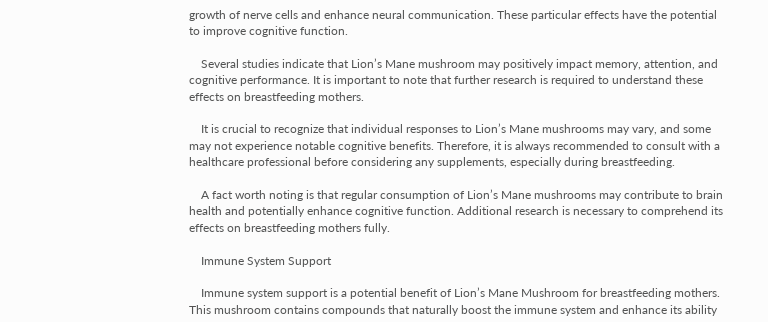growth of nerve cells and enhance neural communication. These particular effects have the potential to improve cognitive function.

    Several studies indicate that Lion’s Mane mushroom may positively impact memory, attention, and cognitive performance. It is important to note that further research is required to understand these effects on breastfeeding mothers.

    It is crucial to recognize that individual responses to Lion’s Mane mushrooms may vary, and some may not experience notable cognitive benefits. Therefore, it is always recommended to consult with a healthcare professional before considering any supplements, especially during breastfeeding.

    A fact worth noting is that regular consumption of Lion’s Mane mushrooms may contribute to brain health and potentially enhance cognitive function. Additional research is necessary to comprehend its effects on breastfeeding mothers fully.

    Immune System Support

    Immune system support is a potential benefit of Lion’s Mane Mushroom for breastfeeding mothers. This mushroom contains compounds that naturally boost the immune system and enhance its ability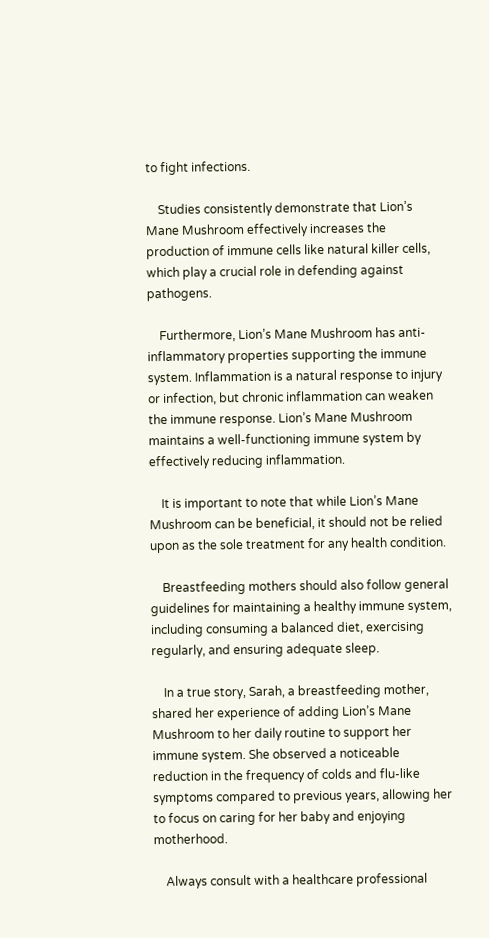to fight infections.

    Studies consistently demonstrate that Lion’s Mane Mushroom effectively increases the production of immune cells like natural killer cells, which play a crucial role in defending against pathogens.

    Furthermore, Lion’s Mane Mushroom has anti-inflammatory properties supporting the immune system. Inflammation is a natural response to injury or infection, but chronic inflammation can weaken the immune response. Lion’s Mane Mushroom maintains a well-functioning immune system by effectively reducing inflammation.

    It is important to note that while Lion’s Mane Mushroom can be beneficial, it should not be relied upon as the sole treatment for any health condition.

    Breastfeeding mothers should also follow general guidelines for maintaining a healthy immune system, including consuming a balanced diet, exercising regularly, and ensuring adequate sleep.

    In a true story, Sarah, a breastfeeding mother, shared her experience of adding Lion’s Mane Mushroom to her daily routine to support her immune system. She observed a noticeable reduction in the frequency of colds and flu-like symptoms compared to previous years, allowing her to focus on caring for her baby and enjoying motherhood.

    Always consult with a healthcare professional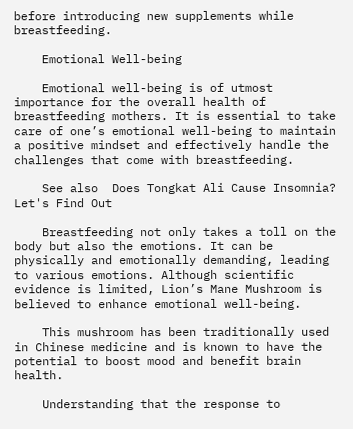before introducing new supplements while breastfeeding.

    Emotional Well-being

    Emotional well-being is of utmost importance for the overall health of breastfeeding mothers. It is essential to take care of one’s emotional well-being to maintain a positive mindset and effectively handle the challenges that come with breastfeeding.

    See also  Does Tongkat Ali Cause Insomnia? Let's Find Out

    Breastfeeding not only takes a toll on the body but also the emotions. It can be physically and emotionally demanding, leading to various emotions. Although scientific evidence is limited, Lion’s Mane Mushroom is believed to enhance emotional well-being.

    This mushroom has been traditionally used in Chinese medicine and is known to have the potential to boost mood and benefit brain health.

    Understanding that the response to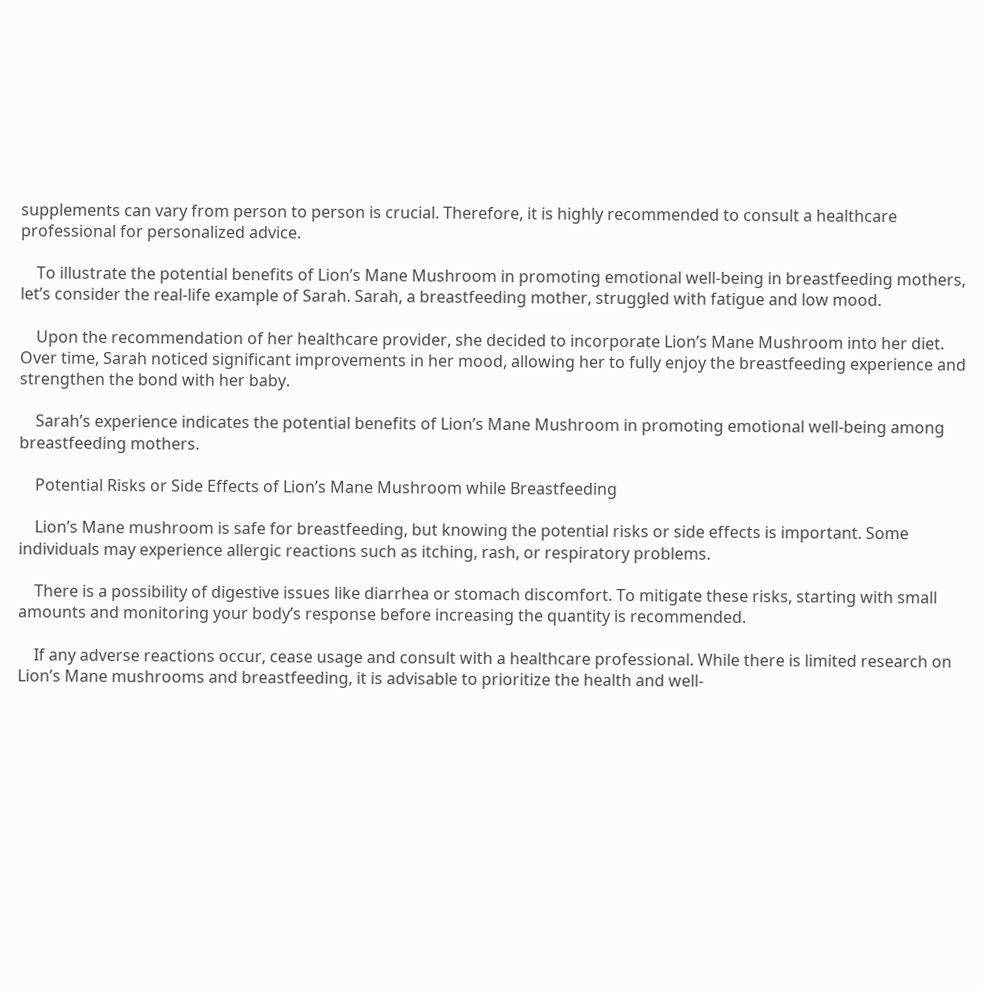supplements can vary from person to person is crucial. Therefore, it is highly recommended to consult a healthcare professional for personalized advice.

    To illustrate the potential benefits of Lion’s Mane Mushroom in promoting emotional well-being in breastfeeding mothers, let’s consider the real-life example of Sarah. Sarah, a breastfeeding mother, struggled with fatigue and low mood.

    Upon the recommendation of her healthcare provider, she decided to incorporate Lion’s Mane Mushroom into her diet. Over time, Sarah noticed significant improvements in her mood, allowing her to fully enjoy the breastfeeding experience and strengthen the bond with her baby.

    Sarah’s experience indicates the potential benefits of Lion’s Mane Mushroom in promoting emotional well-being among breastfeeding mothers.

    Potential Risks or Side Effects of Lion’s Mane Mushroom while Breastfeeding

    Lion’s Mane mushroom is safe for breastfeeding, but knowing the potential risks or side effects is important. Some individuals may experience allergic reactions such as itching, rash, or respiratory problems.

    There is a possibility of digestive issues like diarrhea or stomach discomfort. To mitigate these risks, starting with small amounts and monitoring your body’s response before increasing the quantity is recommended.

    If any adverse reactions occur, cease usage and consult with a healthcare professional. While there is limited research on Lion’s Mane mushrooms and breastfeeding, it is advisable to prioritize the health and well-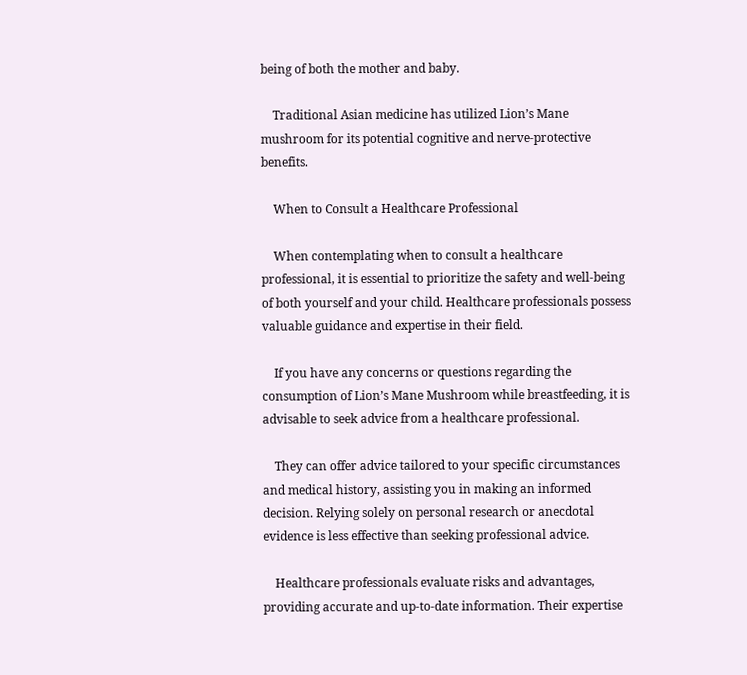being of both the mother and baby.

    Traditional Asian medicine has utilized Lion’s Mane mushroom for its potential cognitive and nerve-protective benefits.

    When to Consult a Healthcare Professional

    When contemplating when to consult a healthcare professional, it is essential to prioritize the safety and well-being of both yourself and your child. Healthcare professionals possess valuable guidance and expertise in their field.

    If you have any concerns or questions regarding the consumption of Lion’s Mane Mushroom while breastfeeding, it is advisable to seek advice from a healthcare professional.

    They can offer advice tailored to your specific circumstances and medical history, assisting you in making an informed decision. Relying solely on personal research or anecdotal evidence is less effective than seeking professional advice.

    Healthcare professionals evaluate risks and advantages, providing accurate and up-to-date information. Their expertise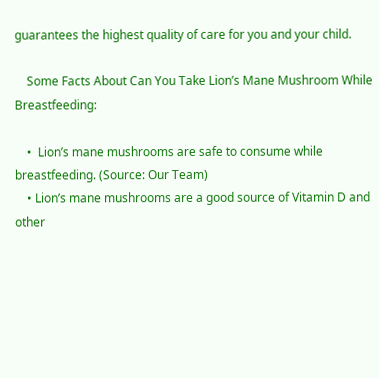guarantees the highest quality of care for you and your child.

    Some Facts About Can You Take Lion’s Mane Mushroom While Breastfeeding:

    •  Lion’s mane mushrooms are safe to consume while breastfeeding. (Source: Our Team)
    • Lion’s mane mushrooms are a good source of Vitamin D and other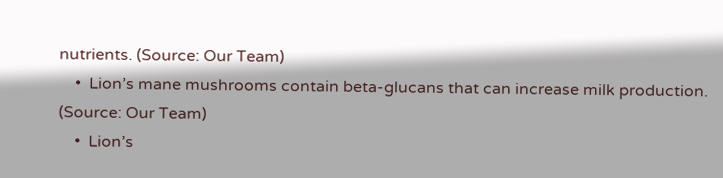nutrients. (Source: Our Team)
    •  Lion’s mane mushrooms contain beta-glucans that can increase milk production. (Source: Our Team)
    •  Lion’s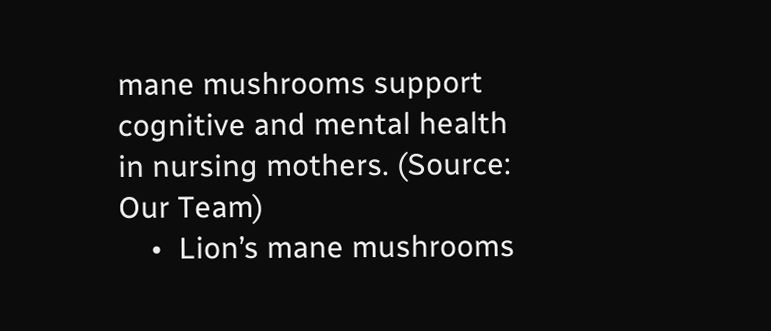mane mushrooms support cognitive and mental health in nursing mothers. (Source: Our Team)
    •  Lion’s mane mushrooms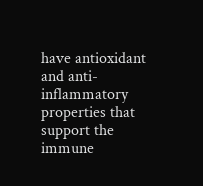have antioxidant and anti-inflammatory properties that support the immune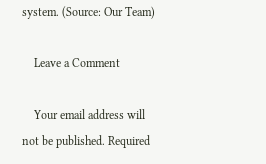system. (Source: Our Team)

    Leave a Comment

    Your email address will not be published. Required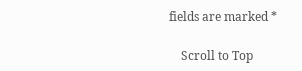fields are marked *

    Scroll to Top